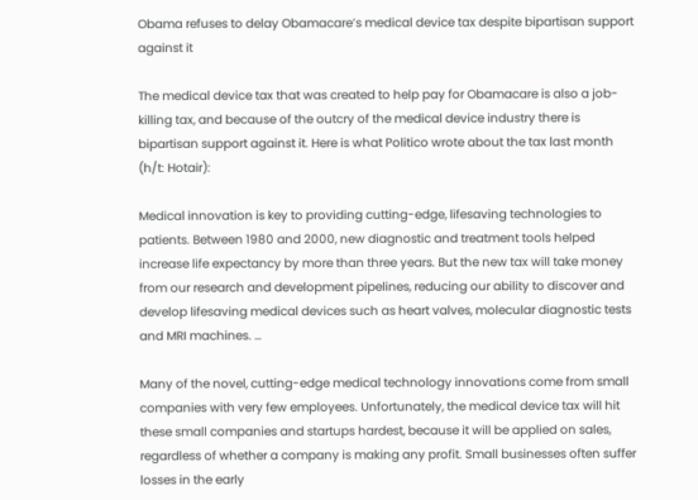Obama refuses to delay Obamacare’s medical device tax despite bipartisan support against it

The medical device tax that was created to help pay for Obamacare is also a job-killing tax, and because of the outcry of the medical device industry there is bipartisan support against it. Here is what Politico wrote about the tax last month (h/t: Hotair):

Medical innovation is key to providing cutting-edge, lifesaving technologies to patients. Between 1980 and 2000, new diagnostic and treatment tools helped increase life expectancy by more than three years. But the new tax will take money from our research and development pipelines, reducing our ability to discover and develop lifesaving medical devices such as heart valves, molecular diagnostic tests and MRI machines. …

Many of the novel, cutting-edge medical technology innovations come from small companies with very few employees. Unfortunately, the medical device tax will hit these small companies and startups hardest, because it will be applied on sales, regardless of whether a company is making any profit. Small businesses often suffer losses in the early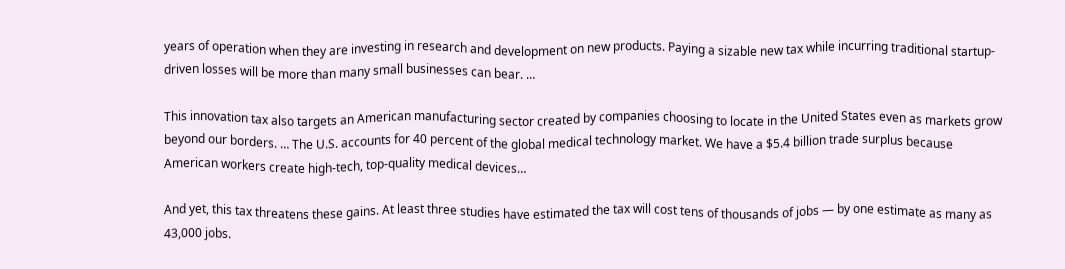years of operation when they are investing in research and development on new products. Paying a sizable new tax while incurring traditional startup-driven losses will be more than many small businesses can bear. …

This innovation tax also targets an American manufacturing sector created by companies choosing to locate in the United States even as markets grow beyond our borders. … The U.S. accounts for 40 percent of the global medical technology market. We have a $5.4 billion trade surplus because American workers create high-tech, top-quality medical devices…

And yet, this tax threatens these gains. At least three studies have estimated the tax will cost tens of thousands of jobs — by one estimate as many as 43,000 jobs.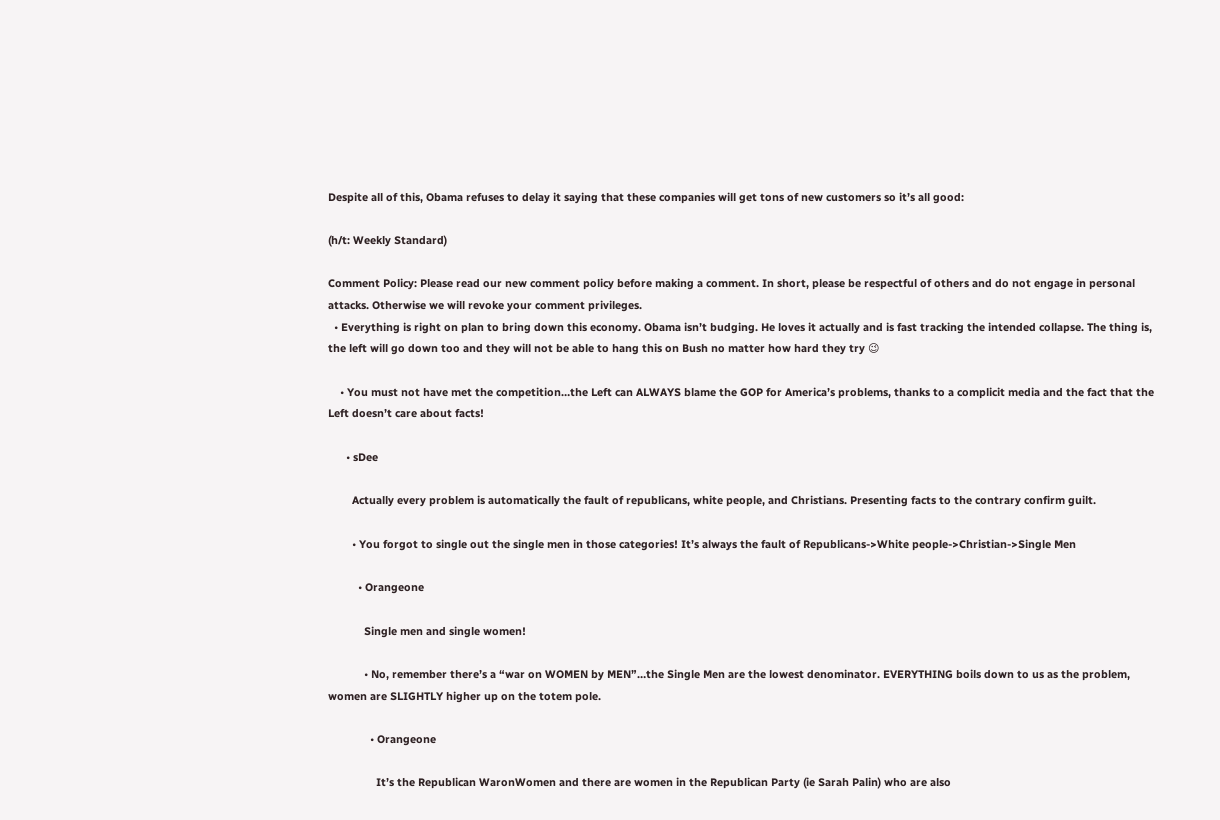Despite all of this, Obama refuses to delay it saying that these companies will get tons of new customers so it’s all good:

(h/t: Weekly Standard)

Comment Policy: Please read our new comment policy before making a comment. In short, please be respectful of others and do not engage in personal attacks. Otherwise we will revoke your comment privileges.
  • Everything is right on plan to bring down this economy. Obama isn’t budging. He loves it actually and is fast tracking the intended collapse. The thing is, the left will go down too and they will not be able to hang this on Bush no matter how hard they try 😉

    • You must not have met the competition…the Left can ALWAYS blame the GOP for America’s problems, thanks to a complicit media and the fact that the Left doesn’t care about facts!

      • sDee

        Actually every problem is automatically the fault of republicans, white people, and Christians. Presenting facts to the contrary confirm guilt.

        • You forgot to single out the single men in those categories! It’s always the fault of Republicans->White people->Christian->Single Men

          • Orangeone

            Single men and single women!

            • No, remember there’s a “war on WOMEN by MEN”…the Single Men are the lowest denominator. EVERYTHING boils down to us as the problem, women are SLIGHTLY higher up on the totem pole.

              • Orangeone

                It’s the Republican WaronWomen and there are women in the Republican Party (ie Sarah Palin) who are also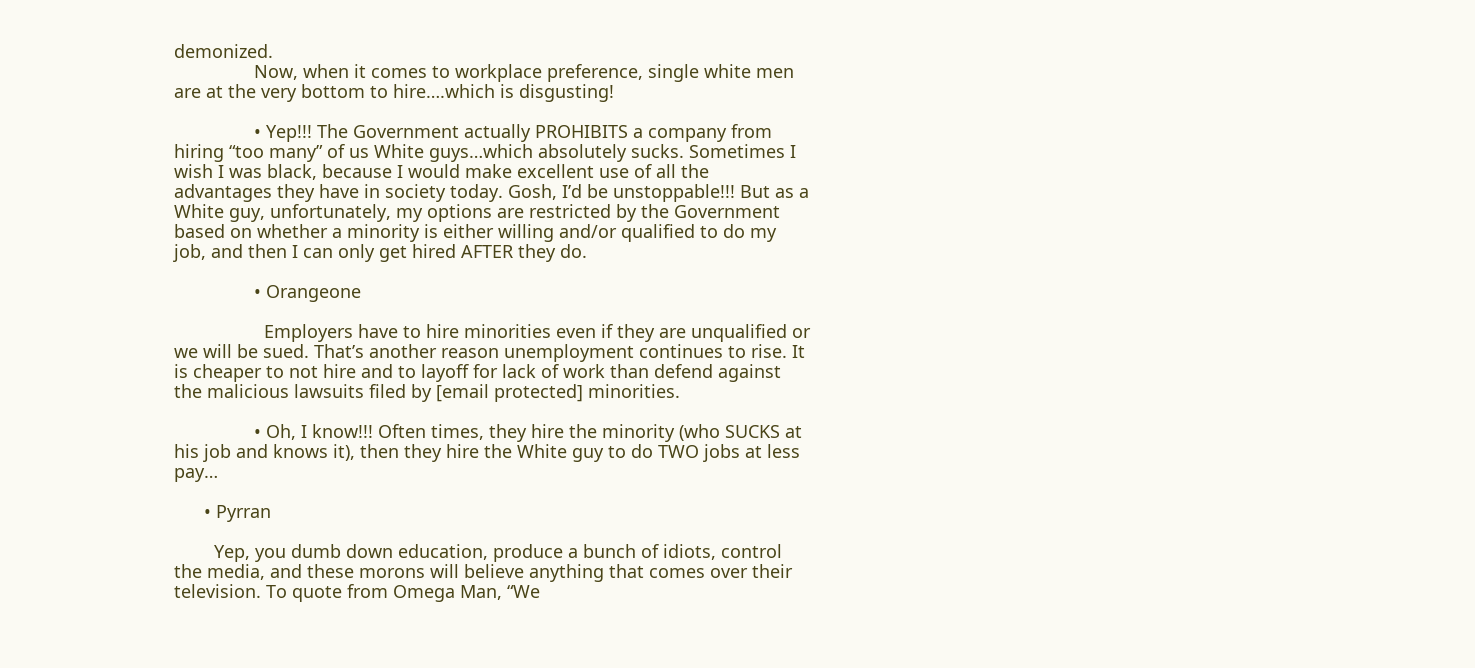demonized.
                Now, when it comes to workplace preference, single white men are at the very bottom to hire….which is disgusting!

                • Yep!!! The Government actually PROHIBITS a company from hiring “too many” of us White guys…which absolutely sucks. Sometimes I wish I was black, because I would make excellent use of all the advantages they have in society today. Gosh, I’d be unstoppable!!! But as a White guy, unfortunately, my options are restricted by the Government based on whether a minority is either willing and/or qualified to do my job, and then I can only get hired AFTER they do.

                • Orangeone

                  Employers have to hire minorities even if they are unqualified or we will be sued. That’s another reason unemployment continues to rise. It is cheaper to not hire and to layoff for lack of work than defend against the malicious lawsuits filed by [email protected] minorities.

                • Oh, I know!!! Often times, they hire the minority (who SUCKS at his job and knows it), then they hire the White guy to do TWO jobs at less pay…

      • Pyrran

        Yep, you dumb down education, produce a bunch of idiots, control the media, and these morons will believe anything that comes over their television. To quote from Omega Man, “We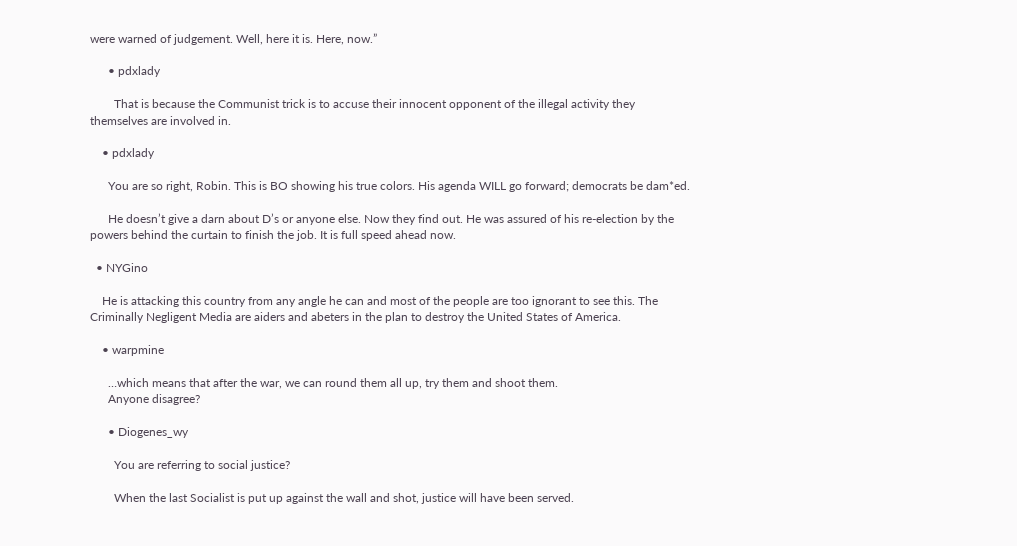were warned of judgement. Well, here it is. Here, now.”

      • pdxlady

        That is because the Communist trick is to accuse their innocent opponent of the illegal activity they themselves are involved in.

    • pdxlady

      You are so right, Robin. This is BO showing his true colors. His agenda WILL go forward; democrats be dam*ed.

      He doesn’t give a darn about D’s or anyone else. Now they find out. He was assured of his re-election by the powers behind the curtain to finish the job. It is full speed ahead now.

  • NYGino

    He is attacking this country from any angle he can and most of the people are too ignorant to see this. The Criminally Negligent Media are aiders and abeters in the plan to destroy the United States of America.

    • warpmine

      …which means that after the war, we can round them all up, try them and shoot them.
      Anyone disagree?

      • Diogenes_wy

        You are referring to social justice?

        When the last Socialist is put up against the wall and shot, justice will have been served.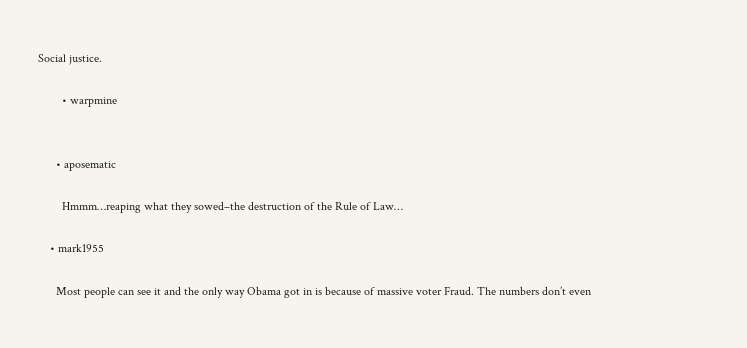Social justice.

        • warpmine


      • aposematic

        Hmmm…reaping what they sowed–the destruction of the Rule of Law…

    • mark1955

      Most people can see it and the only way Obama got in is because of massive voter Fraud. The numbers don’t even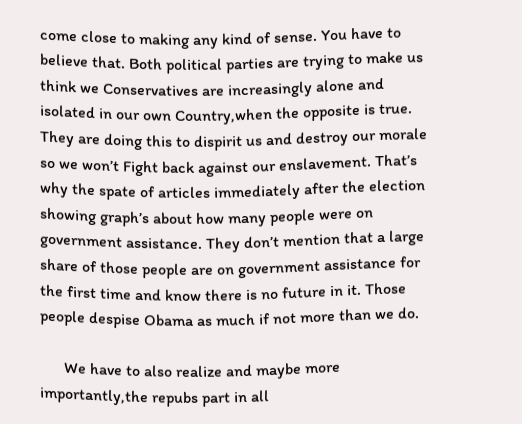come close to making any kind of sense. You have to believe that. Both political parties are trying to make us think we Conservatives are increasingly alone and isolated in our own Country,when the opposite is true. They are doing this to dispirit us and destroy our morale so we won’t Fight back against our enslavement. That’s why the spate of articles immediately after the election showing graph’s about how many people were on government assistance. They don’t mention that a large share of those people are on government assistance for the first time and know there is no future in it. Those people despise Obama as much if not more than we do.

      We have to also realize and maybe more importantly,the repubs part in all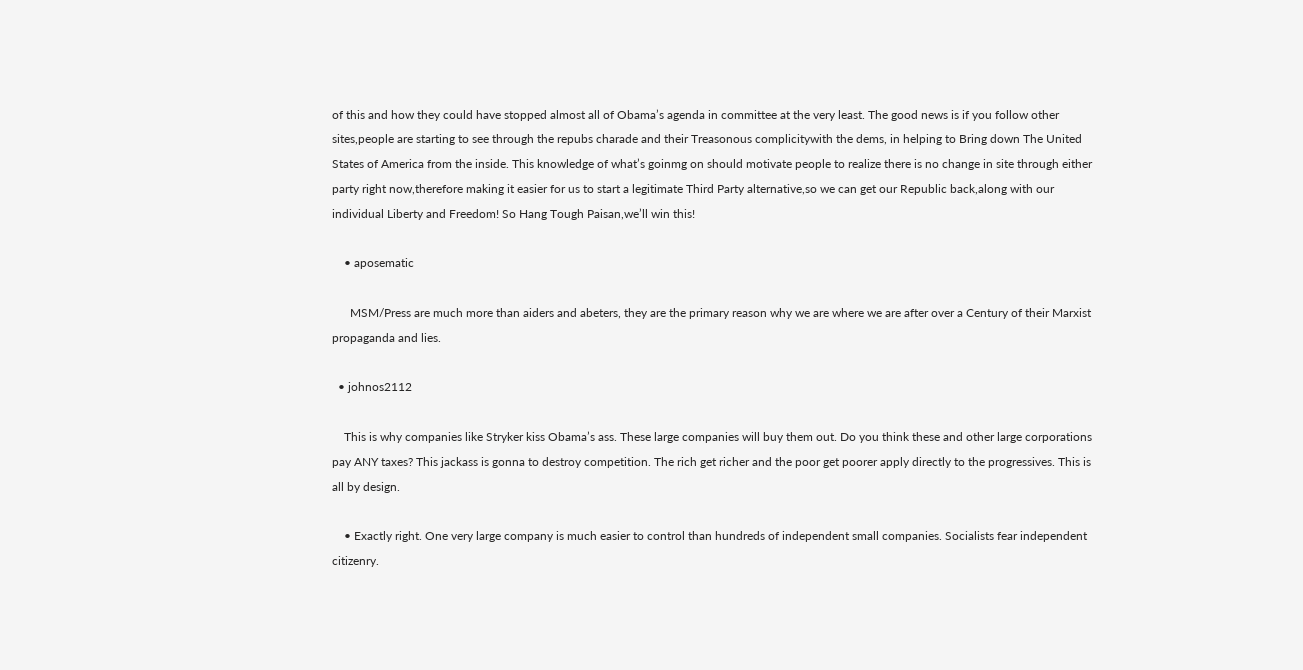of this and how they could have stopped almost all of Obama’s agenda in committee at the very least. The good news is if you follow other sites,people are starting to see through the repubs charade and their Treasonous complicitywith the dems, in helping to Bring down The United States of America from the inside. This knowledge of what’s goinmg on should motivate people to realize there is no change in site through either party right now,therefore making it easier for us to start a legitimate Third Party alternative,so we can get our Republic back,along with our individual Liberty and Freedom! So Hang Tough Paisan,we’ll win this!

    • aposematic

      MSM/Press are much more than aiders and abeters, they are the primary reason why we are where we are after over a Century of their Marxist propaganda and lies.

  • johnos2112

    This is why companies like Stryker kiss Obama’s ass. These large companies will buy them out. Do you think these and other large corporations pay ANY taxes? This jackass is gonna to destroy competition. The rich get richer and the poor get poorer apply directly to the progressives. This is all by design.

    • Exactly right. One very large company is much easier to control than hundreds of independent small companies. Socialists fear independent citizenry.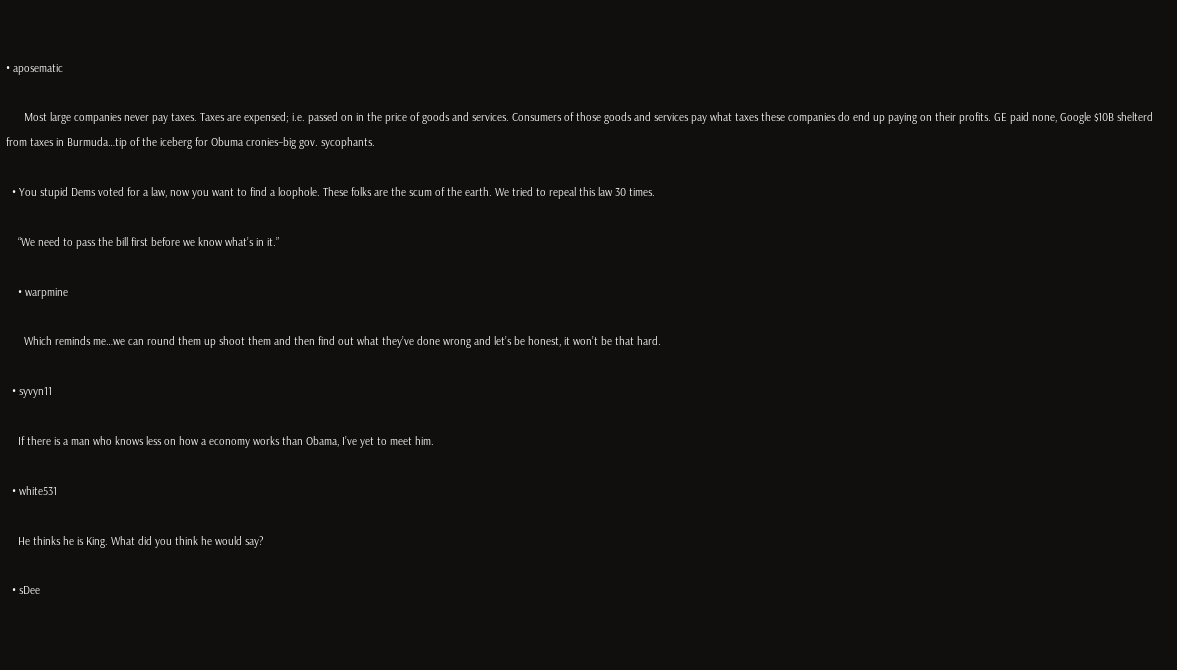• aposematic

      Most large companies never pay taxes. Taxes are expensed; i.e. passed on in the price of goods and services. Consumers of those goods and services pay what taxes these companies do end up paying on their profits. GE paid none, Google $10B shelterd from taxes in Burmuda…tip of the iceberg for Obuma cronies–big gov. sycophants.

  • You stupid Dems voted for a law, now you want to find a loophole. These folks are the scum of the earth. We tried to repeal this law 30 times.

    “We need to pass the bill first before we know what’s in it.”

    • warpmine

      Which reminds me…we can round them up shoot them and then find out what they’ve done wrong and let’s be honest, it won’t be that hard.

  • syvyn11

    If there is a man who knows less on how a economy works than Obama, I’ve yet to meet him.

  • white531

    He thinks he is King. What did you think he would say?

  • sDee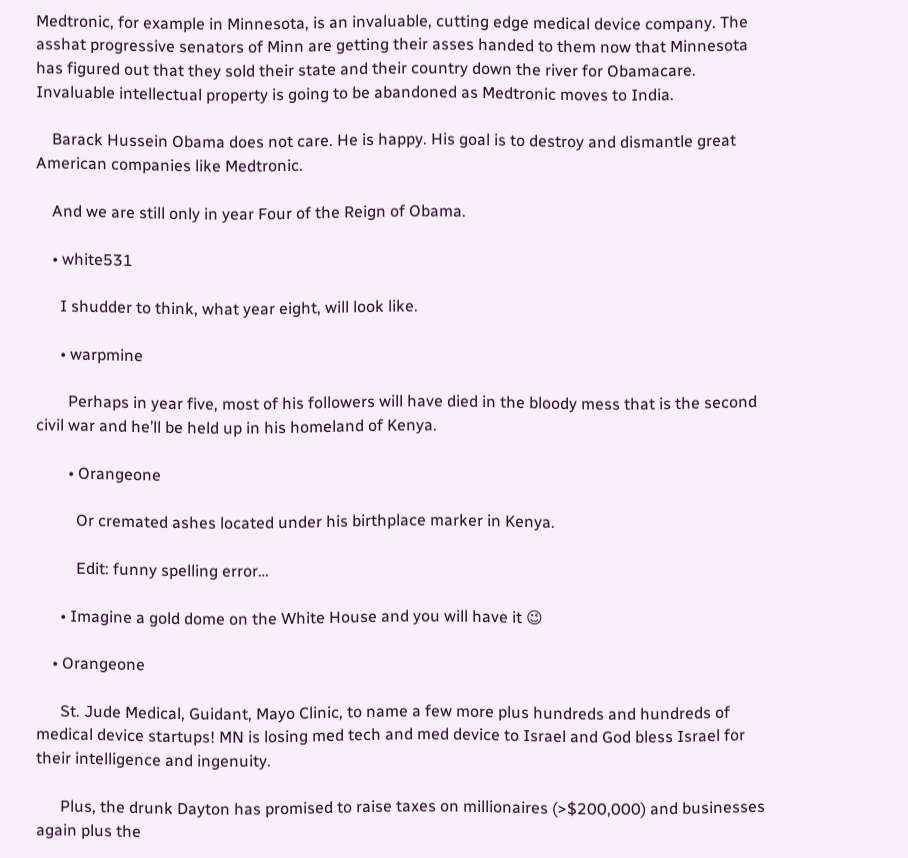Medtronic, for example in Minnesota, is an invaluable, cutting edge medical device company. The asshat progressive senators of Minn are getting their asses handed to them now that Minnesota has figured out that they sold their state and their country down the river for Obamacare. Invaluable intellectual property is going to be abandoned as Medtronic moves to India.

    Barack Hussein Obama does not care. He is happy. His goal is to destroy and dismantle great American companies like Medtronic.

    And we are still only in year Four of the Reign of Obama.

    • white531

      I shudder to think, what year eight, will look like.

      • warpmine

        Perhaps in year five, most of his followers will have died in the bloody mess that is the second civil war and he’ll be held up in his homeland of Kenya.

        • Orangeone

          Or cremated ashes located under his birthplace marker in Kenya.

          Edit: funny spelling error…

      • Imagine a gold dome on the White House and you will have it 😉

    • Orangeone

      St. Jude Medical, Guidant, Mayo Clinic, to name a few more plus hundreds and hundreds of medical device startups! MN is losing med tech and med device to Israel and God bless Israel for their intelligence and ingenuity.

      Plus, the drunk Dayton has promised to raise taxes on millionaires (>$200,000) and businesses again plus the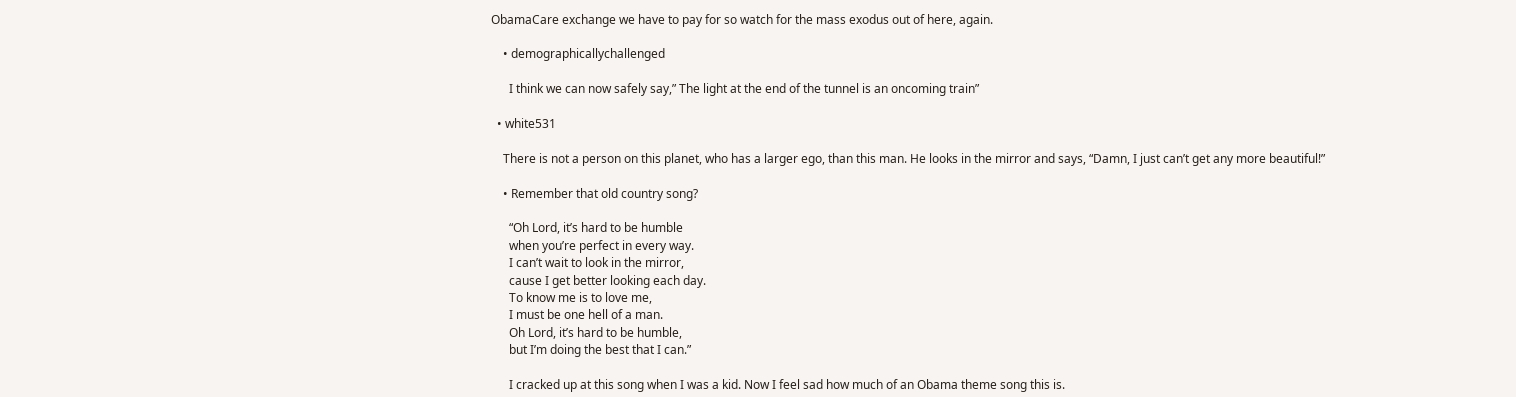ObamaCare exchange we have to pay for so watch for the mass exodus out of here, again.

    • demographicallychallenged

      I think we can now safely say,” The light at the end of the tunnel is an oncoming train”

  • white531

    There is not a person on this planet, who has a larger ego, than this man. He looks in the mirror and says, “Damn, I just can’t get any more beautiful!”

    • Remember that old country song?

      “Oh Lord, it’s hard to be humble
      when you’re perfect in every way.
      I can’t wait to look in the mirror,
      cause I get better looking each day.
      To know me is to love me,
      I must be one hell of a man.
      Oh Lord, it’s hard to be humble,
      but I’m doing the best that I can.”

      I cracked up at this song when I was a kid. Now I feel sad how much of an Obama theme song this is.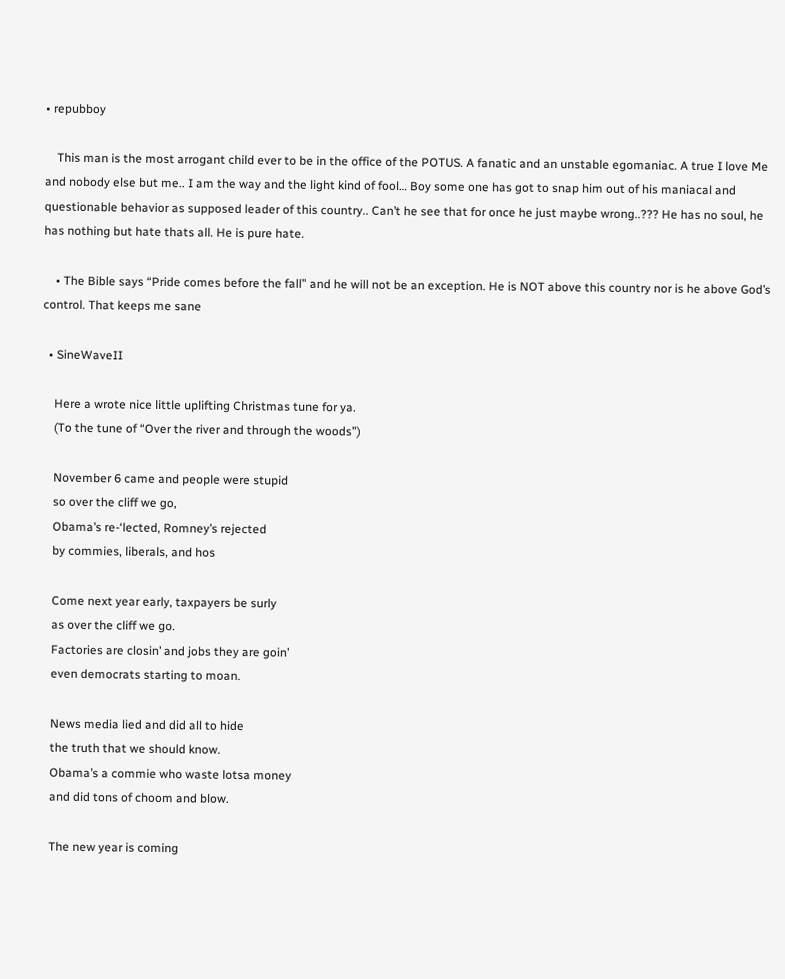• repubboy

    This man is the most arrogant child ever to be in the office of the POTUS. A fanatic and an unstable egomaniac. A true I love Me and nobody else but me.. I am the way and the light kind of fool… Boy some one has got to snap him out of his maniacal and questionable behavior as supposed leader of this country.. Can’t he see that for once he just maybe wrong..??? He has no soul, he has nothing but hate thats all. He is pure hate.

    • The Bible says “Pride comes before the fall” and he will not be an exception. He is NOT above this country nor is he above God’s control. That keeps me sane

  • SineWaveII

    Here a wrote nice little uplifting Christmas tune for ya.
    (To the tune of “Over the river and through the woods”)

    November 6 came and people were stupid
    so over the cliff we go,
    Obama’s re-‘lected, Romney’s rejected
    by commies, liberals, and hos

    Come next year early, taxpayers be surly
    as over the cliff we go.
    Factories are closin’ and jobs they are goin’
    even democrats starting to moan.

    News media lied and did all to hide
    the truth that we should know.
    Obama’s a commie who waste lotsa money
    and did tons of choom and blow.

    The new year is coming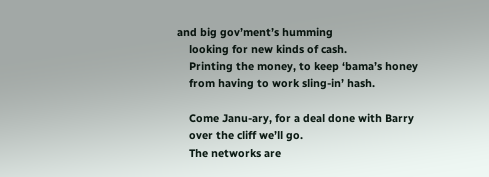and big gov’ment’s humming
    looking for new kinds of cash.
    Printing the money, to keep ‘bama’s honey
    from having to work sling-in’ hash.

    Come Janu-ary, for a deal done with Barry
    over the cliff we’ll go.
    The networks are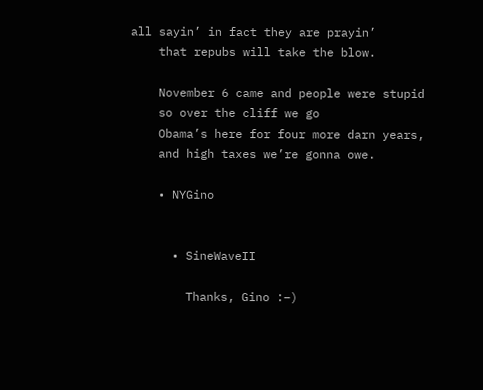all sayin’ in fact they are prayin’
    that repubs will take the blow.

    November 6 came and people were stupid
    so over the cliff we go
    Obama’s here for four more darn years,
    and high taxes we’re gonna owe.

    • NYGino


      • SineWaveII

        Thanks, Gino :–)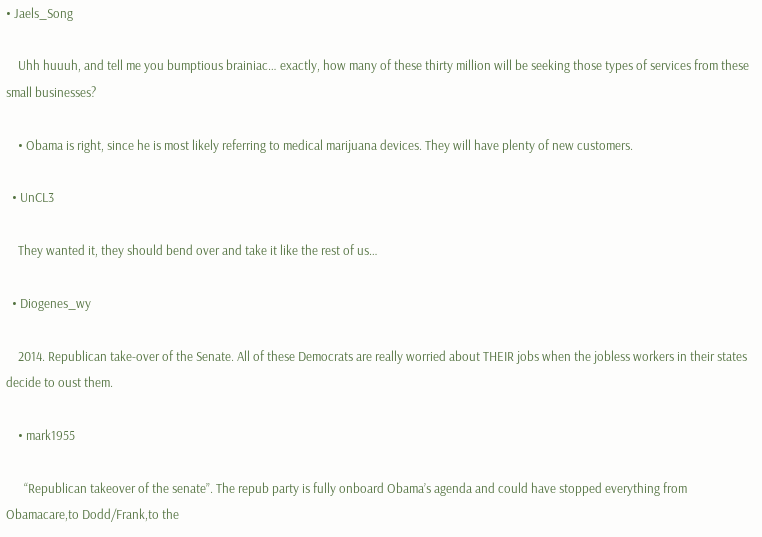• Jaels_Song

    Uhh huuuh, and tell me you bumptious brainiac… exactly, how many of these thirty million will be seeking those types of services from these small businesses?

    • Obama is right, since he is most likely referring to medical marijuana devices. They will have plenty of new customers.

  • UnCL3

    They wanted it, they should bend over and take it like the rest of us…

  • Diogenes_wy

    2014. Republican take-over of the Senate. All of these Democrats are really worried about THEIR jobs when the jobless workers in their states decide to oust them.

    • mark1955

      “Republican takeover of the senate”. The repub party is fully onboard Obama’s agenda and could have stopped everything from Obamacare,to Dodd/Frank,to the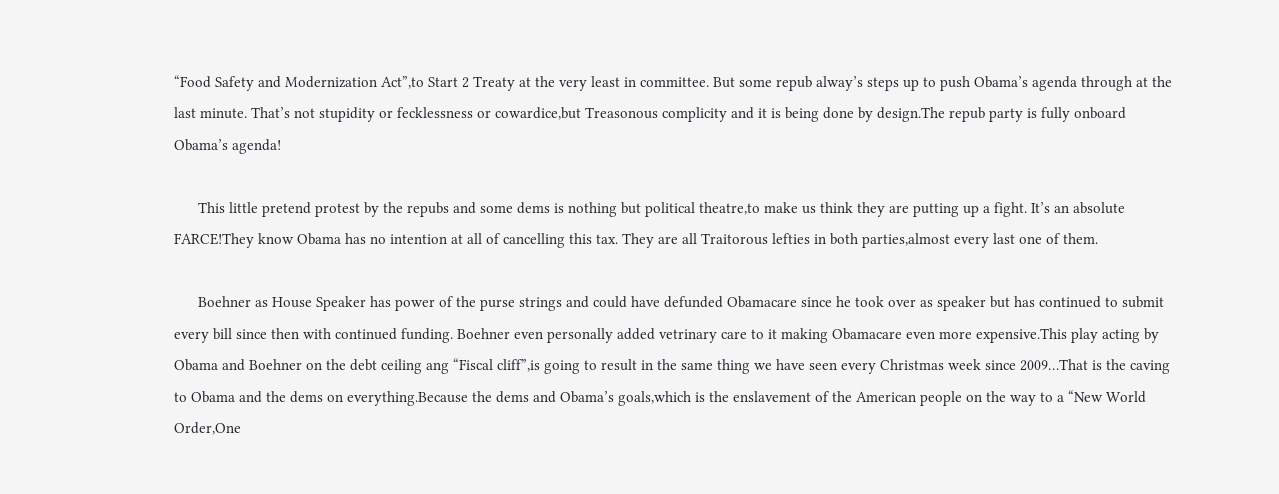“Food Safety and Modernization Act”,to Start 2 Treaty at the very least in committee. But some repub alway’s steps up to push Obama’s agenda through at the last minute. That’s not stupidity or fecklessness or cowardice,but Treasonous complicity and it is being done by design.The repub party is fully onboard Obama’s agenda!

      This little pretend protest by the repubs and some dems is nothing but political theatre,to make us think they are putting up a fight. It’s an absolute FARCE!They know Obama has no intention at all of cancelling this tax. They are all Traitorous lefties in both parties,almost every last one of them.

      Boehner as House Speaker has power of the purse strings and could have defunded Obamacare since he took over as speaker but has continued to submit every bill since then with continued funding. Boehner even personally added vetrinary care to it making Obamacare even more expensive.This play acting by Obama and Boehner on the debt ceiling ang “Fiscal cliff”,is going to result in the same thing we have seen every Christmas week since 2009…That is the caving to Obama and the dems on everything.Because the dems and Obama’s goals,which is the enslavement of the American people on the way to a “New World Order,One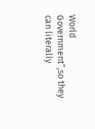World Government”,so they can literally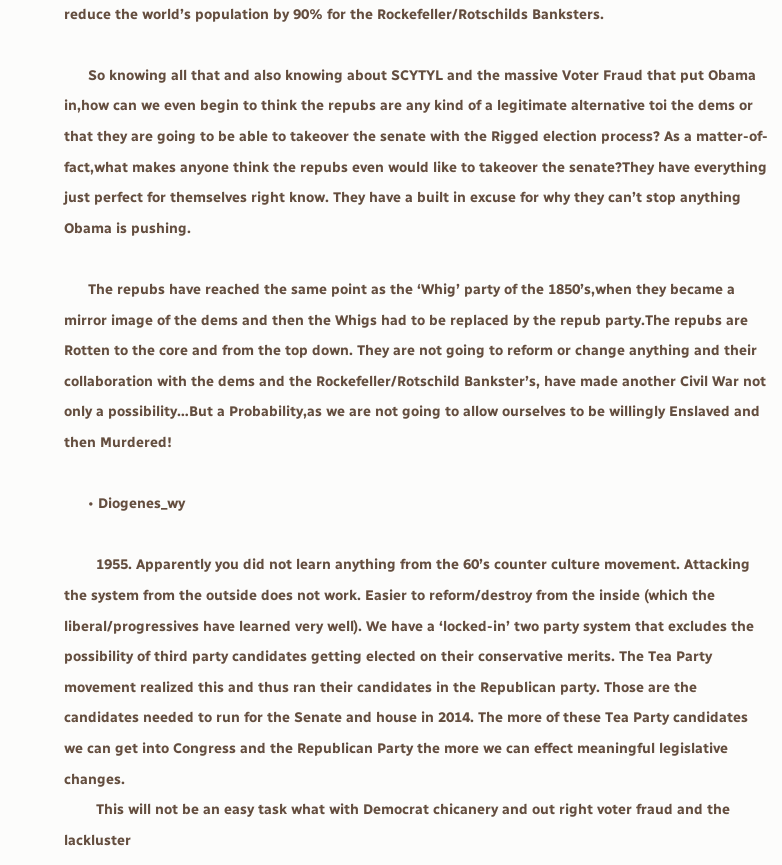reduce the world’s population by 90% for the Rockefeller/Rotschilds Banksters.

      So knowing all that and also knowing about SCYTYL and the massive Voter Fraud that put Obama in,how can we even begin to think the repubs are any kind of a legitimate alternative toi the dems or that they are going to be able to takeover the senate with the Rigged election process? As a matter-of-fact,what makes anyone think the repubs even would like to takeover the senate?They have everything just perfect for themselves right know. They have a built in excuse for why they can’t stop anything Obama is pushing.

      The repubs have reached the same point as the ‘Whig’ party of the 1850’s,when they became a mirror image of the dems and then the Whigs had to be replaced by the repub party.The repubs are Rotten to the core and from the top down. They are not going to reform or change anything and their collaboration with the dems and the Rockefeller/Rotschild Bankster’s, have made another Civil War not only a possibility…But a Probability,as we are not going to allow ourselves to be willingly Enslaved and then Murdered!

      • Diogenes_wy

        1955. Apparently you did not learn anything from the 60’s counter culture movement. Attacking the system from the outside does not work. Easier to reform/destroy from the inside (which the liberal/progressives have learned very well). We have a ‘locked-in’ two party system that excludes the possibility of third party candidates getting elected on their conservative merits. The Tea Party movement realized this and thus ran their candidates in the Republican party. Those are the candidates needed to run for the Senate and house in 2014. The more of these Tea Party candidates we can get into Congress and the Republican Party the more we can effect meaningful legislative changes.
        This will not be an easy task what with Democrat chicanery and out right voter fraud and the lackluster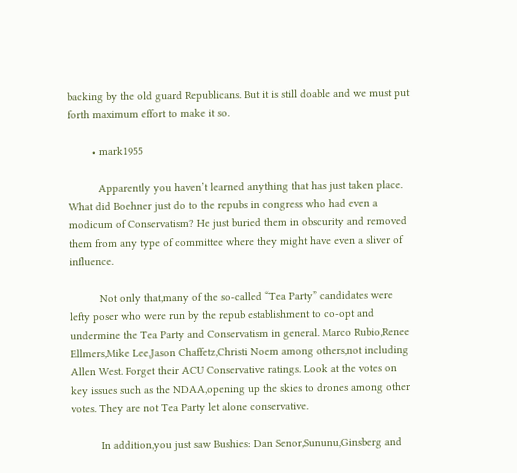backing by the old guard Republicans. But it is still doable and we must put forth maximum effort to make it so.

        • mark1955

          Apparently you haven’t learned anything that has just taken place. What did Boehner just do to the repubs in congress who had even a modicum of Conservatism? He just buried them in obscurity and removed them from any type of committee where they might have even a sliver of influence.

          Not only that,many of the so-called “Tea Party” candidates were lefty poser who were run by the repub establishment to co-opt and undermine the Tea Party and Conservatism in general. Marco Rubio,Renee Ellmers,Mike Lee,Jason Chaffetz,Christi Noem among others,not including Allen West. Forget their ACU Conservative ratings. Look at the votes on key issues such as the NDAA,opening up the skies to drones among other votes. They are not Tea Party let alone conservative.

          In addition,you just saw Bushies: Dan Senor,Sununu,Ginsberg and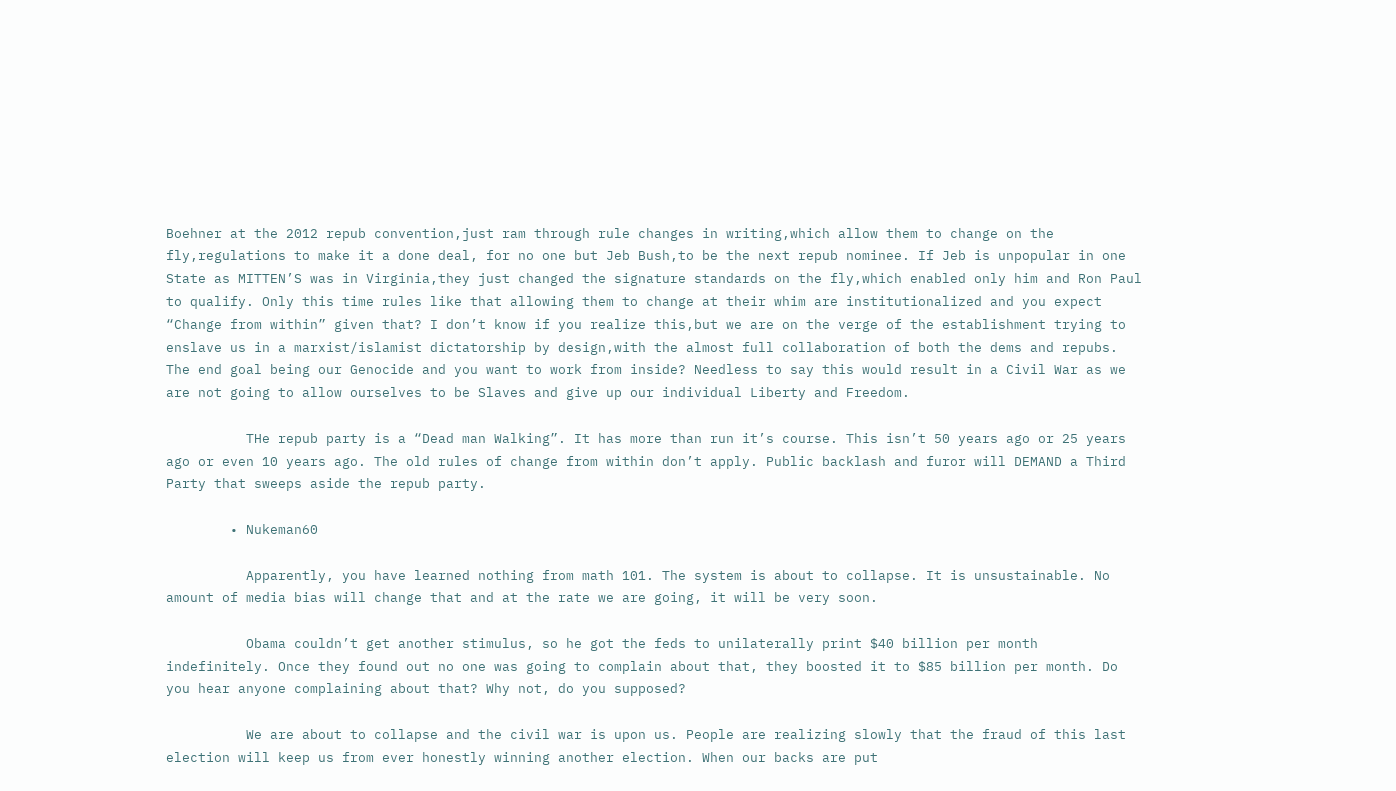Boehner at the 2012 repub convention,just ram through rule changes in writing,which allow them to change on the fly,regulations to make it a done deal, for no one but Jeb Bush,to be the next repub nominee. If Jeb is unpopular in one State as MITTEN’S was in Virginia,they just changed the signature standards on the fly,which enabled only him and Ron Paul to qualify. Only this time rules like that allowing them to change at their whim are institutionalized and you expect “Change from within” given that? I don’t know if you realize this,but we are on the verge of the establishment trying to enslave us in a marxist/islamist dictatorship by design,with the almost full collaboration of both the dems and repubs. The end goal being our Genocide and you want to work from inside? Needless to say this would result in a Civil War as we are not going to allow ourselves to be Slaves and give up our individual Liberty and Freedom.

          THe repub party is a “Dead man Walking”. It has more than run it’s course. This isn’t 50 years ago or 25 years ago or even 10 years ago. The old rules of change from within don’t apply. Public backlash and furor will DEMAND a Third Party that sweeps aside the repub party.

        • Nukeman60

          Apparently, you have learned nothing from math 101. The system is about to collapse. It is unsustainable. No amount of media bias will change that and at the rate we are going, it will be very soon.

          Obama couldn’t get another stimulus, so he got the feds to unilaterally print $40 billion per month indefinitely. Once they found out no one was going to complain about that, they boosted it to $85 billion per month. Do you hear anyone complaining about that? Why not, do you supposed?

          We are about to collapse and the civil war is upon us. People are realizing slowly that the fraud of this last election will keep us from ever honestly winning another election. When our backs are put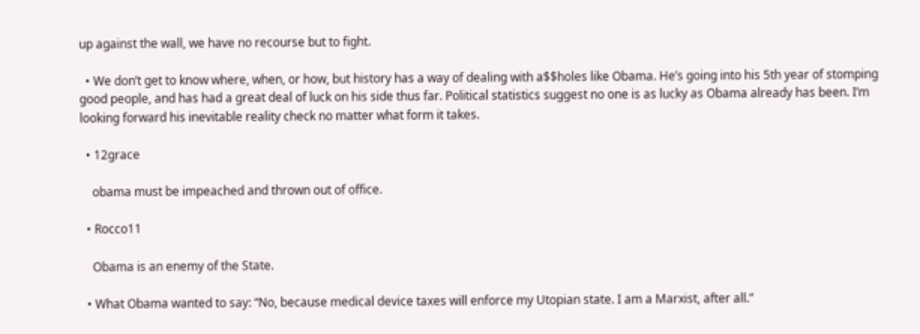up against the wall, we have no recourse but to fight.

  • We don’t get to know where, when, or how, but history has a way of dealing with a$$holes like Obama. He’s going into his 5th year of stomping good people, and has had a great deal of luck on his side thus far. Political statistics suggest no one is as lucky as Obama already has been. I’m looking forward his inevitable reality check no matter what form it takes.

  • 12grace

    obama must be impeached and thrown out of office.

  • Rocco11

    Obama is an enemy of the State.

  • What Obama wanted to say: “No, because medical device taxes will enforce my Utopian state. I am a Marxist, after all.”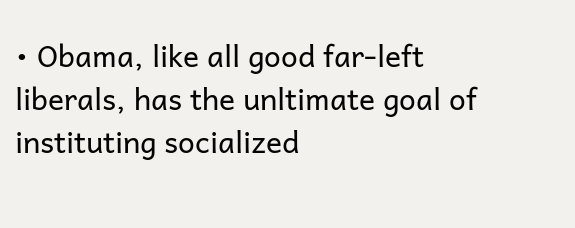• Obama, like all good far-left liberals, has the unltimate goal of instituting socialized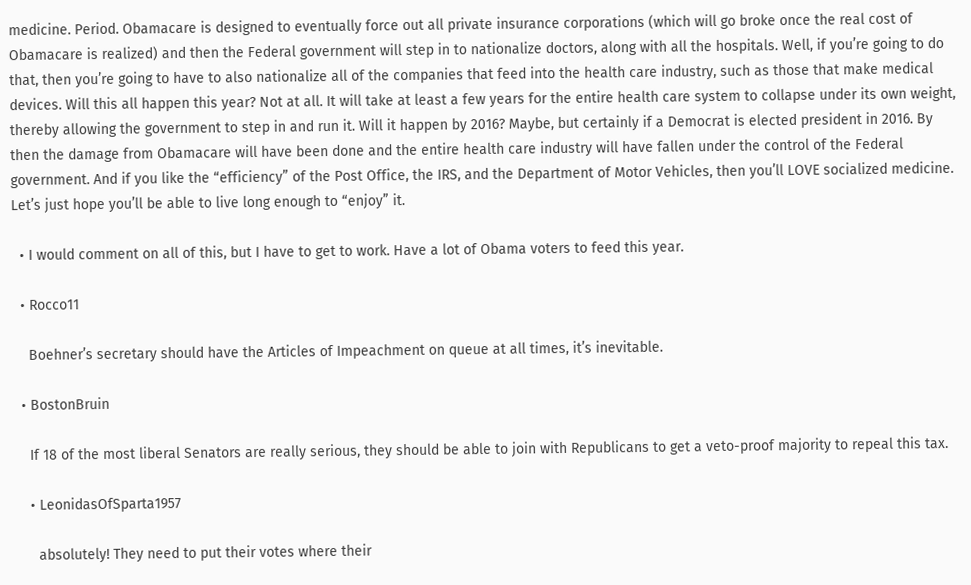medicine. Period. Obamacare is designed to eventually force out all private insurance corporations (which will go broke once the real cost of Obamacare is realized) and then the Federal government will step in to nationalize doctors, along with all the hospitals. Well, if you’re going to do that, then you’re going to have to also nationalize all of the companies that feed into the health care industry, such as those that make medical devices. Will this all happen this year? Not at all. It will take at least a few years for the entire health care system to collapse under its own weight, thereby allowing the government to step in and run it. Will it happen by 2016? Maybe, but certainly if a Democrat is elected president in 2016. By then the damage from Obamacare will have been done and the entire health care industry will have fallen under the control of the Federal government. And if you like the “efficiency” of the Post Office, the IRS, and the Department of Motor Vehicles, then you’ll LOVE socialized medicine. Let’s just hope you’ll be able to live long enough to “enjoy” it.

  • I would comment on all of this, but I have to get to work. Have a lot of Obama voters to feed this year.

  • Rocco11

    Boehner’s secretary should have the Articles of Impeachment on queue at all times, it’s inevitable.

  • BostonBruin

    If 18 of the most liberal Senators are really serious, they should be able to join with Republicans to get a veto-proof majority to repeal this tax.

    • LeonidasOfSparta1957

      absolutely! They need to put their votes where their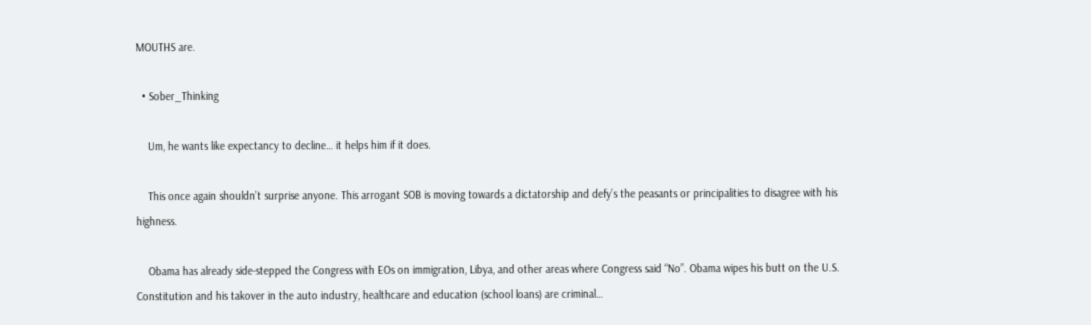MOUTHS are.

  • Sober_Thinking

    Um, he wants like expectancy to decline… it helps him if it does.

    This once again shouldn’t surprise anyone. This arrogant SOB is moving towards a dictatorship and defy’s the peasants or principalities to disagree with his highness.

    Obama has already side-stepped the Congress with EOs on immigration, Libya, and other areas where Congress said “No”. Obama wipes his butt on the U.S. Constitution and his takover in the auto industry, healthcare and education (school loans) are criminal…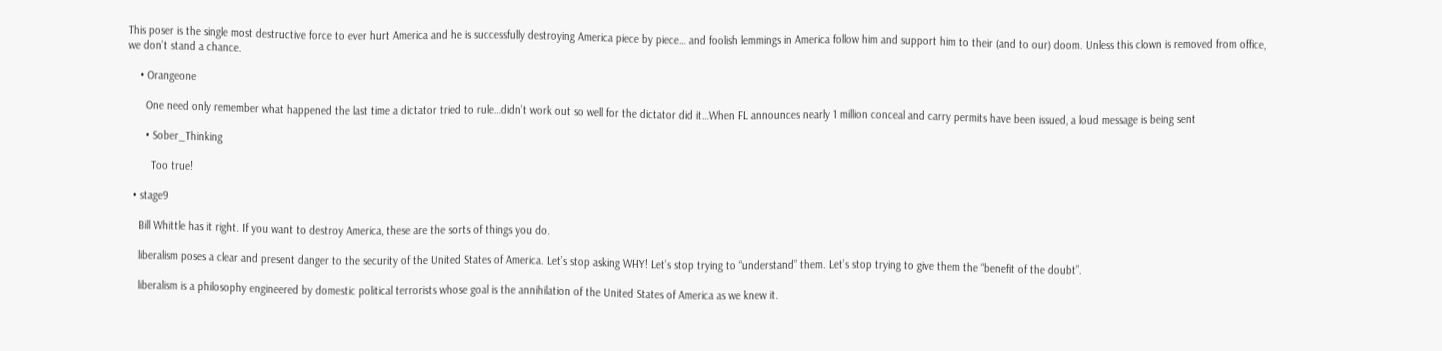This poser is the single most destructive force to ever hurt America and he is successfully destroying America piece by piece… and foolish lemmings in America follow him and support him to their (and to our) doom. Unless this clown is removed from office, we don’t stand a chance.

    • Orangeone

      One need only remember what happened the last time a dictator tried to rule…didn’t work out so well for the dictator did it…When FL announces nearly 1 million conceal and carry permits have been issued, a loud message is being sent

      • Sober_Thinking

        Too true!

  • stage9

    Bill Whittle has it right. If you want to destroy America, these are the sorts of things you do.

    liberalism poses a clear and present danger to the security of the United States of America. Let’s stop asking WHY! Let’s stop trying to “understand” them. Let’s stop trying to give them the “benefit of the doubt”.

    liberalism is a philosophy engineered by domestic political terrorists whose goal is the annihilation of the United States of America as we knew it.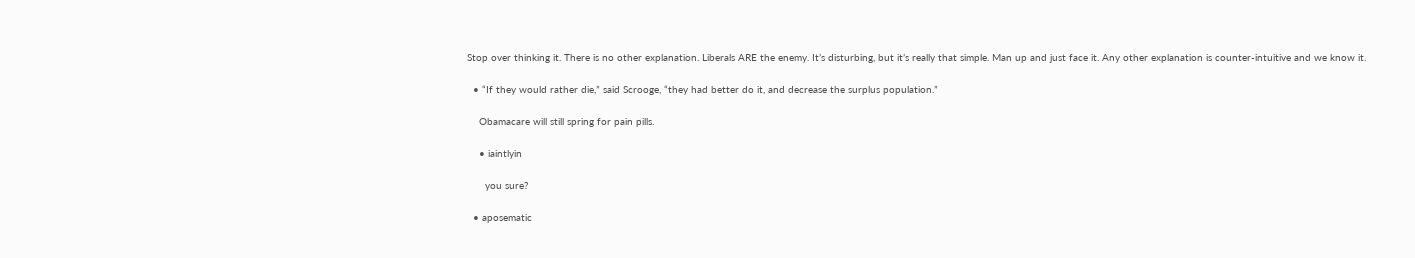Stop over thinking it. There is no other explanation. Liberals ARE the enemy. It’s disturbing, but it’s really that simple. Man up and just face it. Any other explanation is counter-intuitive and we know it.

  • “If they would rather die,” said Scrooge, “they had better do it, and decrease the surplus population.”

    Obamacare will still spring for pain pills.

    • iaintlyin

      you sure?

  • aposematic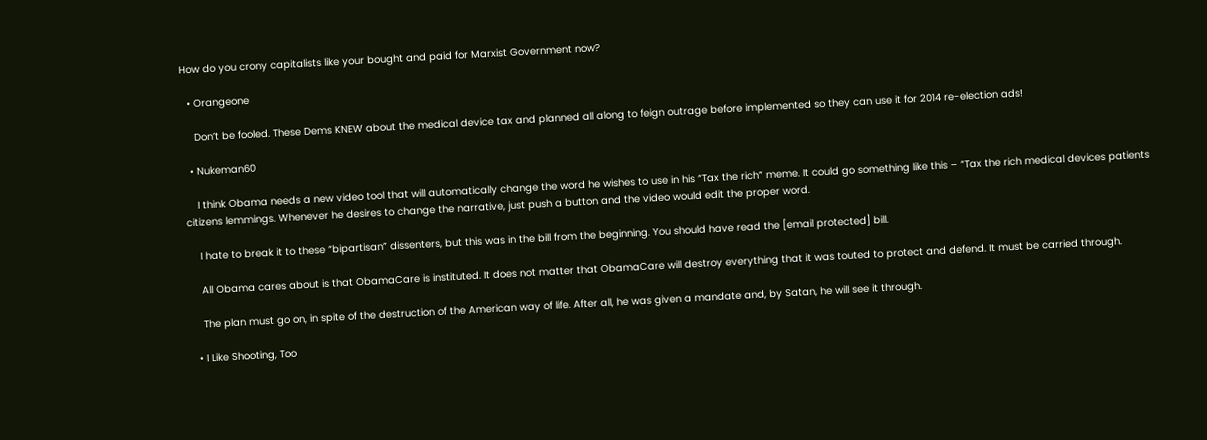How do you crony capitalists like your bought and paid for Marxist Government now?

  • Orangeone

    Don’t be fooled. These Dems KNEW about the medical device tax and planned all along to feign outrage before implemented so they can use it for 2014 re-election ads!

  • Nukeman60

    I think Obama needs a new video tool that will automatically change the word he wishes to use in his “Tax the rich” meme. It could go something like this – “Tax the rich medical devices patients citizens lemmings. Whenever he desires to change the narrative, just push a button and the video would edit the proper word.

    I hate to break it to these “bipartisan” dissenters, but this was in the bill from the beginning. You should have read the [email protected] bill.

    All Obama cares about is that ObamaCare is instituted. It does not matter that ObamaCare will destroy everything that it was touted to protect and defend. It must be carried through.

    The plan must go on, in spite of the destruction of the American way of life. After all, he was given a mandate and, by Satan, he will see it through.

  • I Like Shooting, Too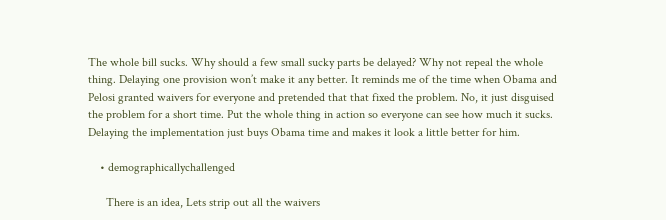The whole bill sucks. Why should a few small sucky parts be delayed? Why not repeal the whole thing. Delaying one provision won’t make it any better. It reminds me of the time when Obama and Pelosi granted waivers for everyone and pretended that that fixed the problem. No, it just disguised the problem for a short time. Put the whole thing in action so everyone can see how much it sucks. Delaying the implementation just buys Obama time and makes it look a little better for him.

    • demographicallychallenged

      There is an idea, Lets strip out all the waivers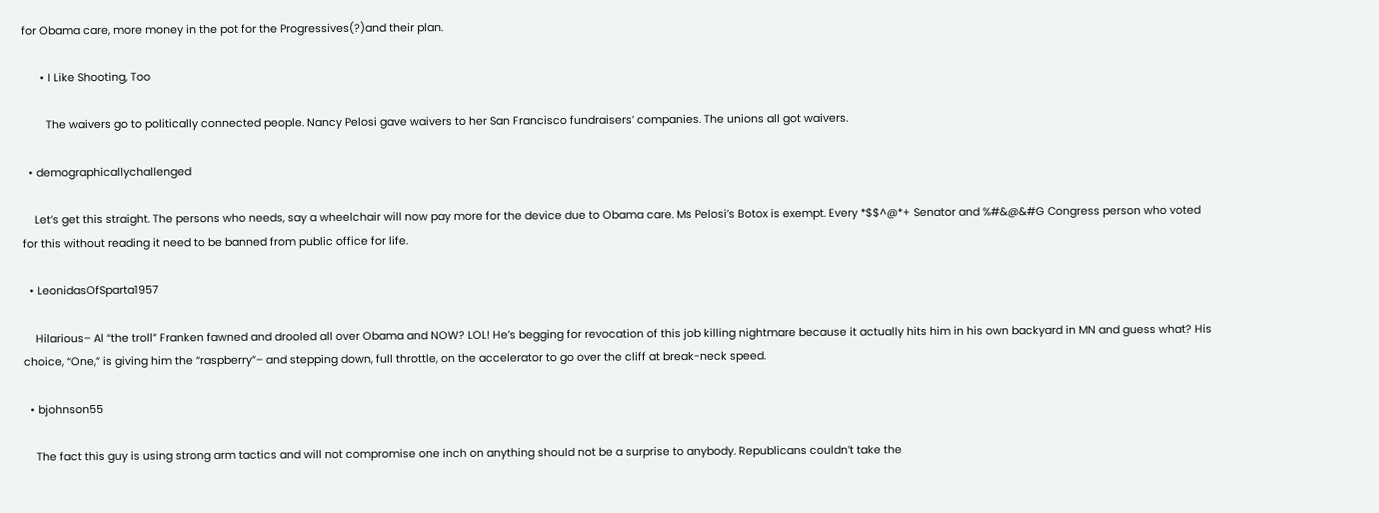for Obama care, more money in the pot for the Progressives(?)and their plan.

      • I Like Shooting, Too

        The waivers go to politically connected people. Nancy Pelosi gave waivers to her San Francisco fundraisers’ companies. The unions all got waivers.

  • demographicallychallenged

    Let’s get this straight. The persons who needs, say a wheelchair will now pay more for the device due to Obama care. Ms Pelosi’s Botox is exempt. Every *$$^@*+ Senator and %#&@&#G Congress person who voted for this without reading it need to be banned from public office for life.

  • LeonidasOfSparta1957

    Hilarious– Al “the troll” Franken fawned and drooled all over Obama and NOW? LOL! He’s begging for revocation of this job killing nightmare because it actually hits him in his own backyard in MN and guess what? His choice, “One,” is giving him the “raspberry”– and stepping down, full throttle, on the accelerator to go over the cliff at break-neck speed.

  • bjohnson55

    The fact this guy is using strong arm tactics and will not compromise one inch on anything should not be a surprise to anybody. Republicans couldn’t take the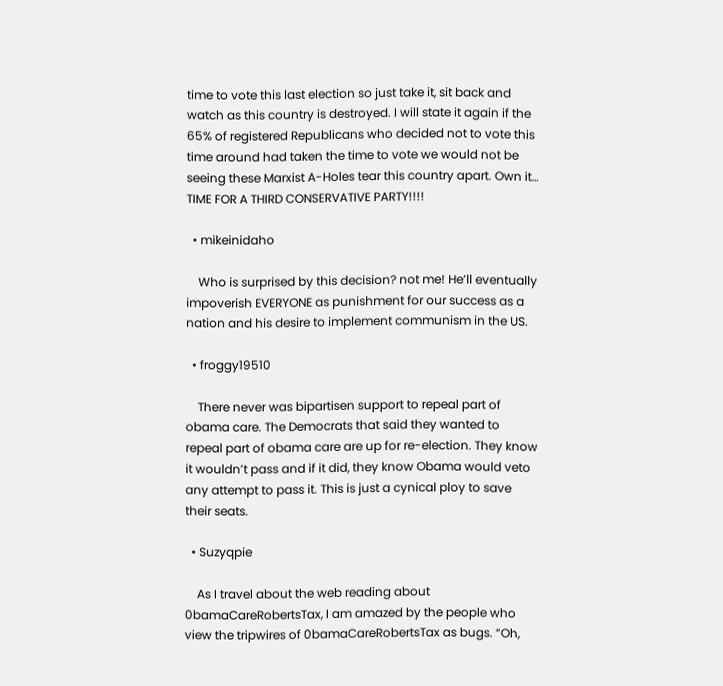time to vote this last election so just take it, sit back and watch as this country is destroyed. I will state it again if the 65% of registered Republicans who decided not to vote this time around had taken the time to vote we would not be seeing these Marxist A-Holes tear this country apart. Own it… TIME FOR A THIRD CONSERVATIVE PARTY!!!!

  • mikeinidaho

    Who is surprised by this decision? not me! He’ll eventually impoverish EVERYONE as punishment for our success as a nation and his desire to implement communism in the US.

  • froggy19510

    There never was bipartisen support to repeal part of obama care. The Democrats that said they wanted to repeal part of obama care are up for re-election. They know it wouldn’t pass and if it did, they know Obama would veto any attempt to pass it. This is just a cynical ploy to save their seats.

  • Suzyqpie

    As I travel about the web reading about 0bamaCareRobertsTax, I am amazed by the people who view the tripwires of 0bamaCareRobertsTax as bugs. “Oh,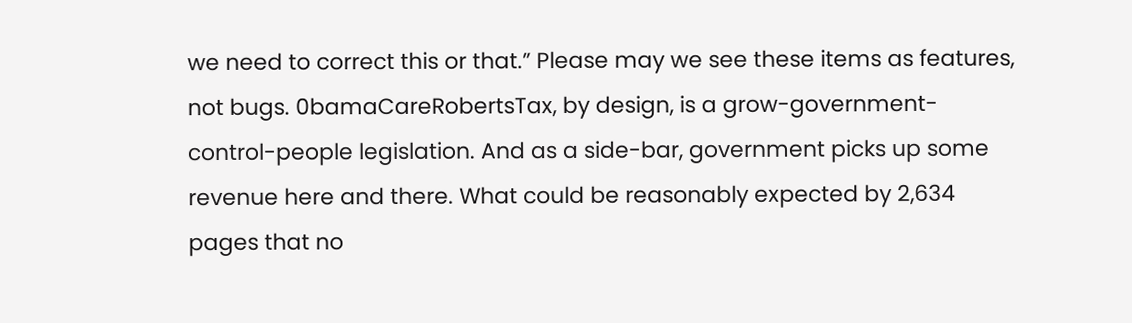we need to correct this or that.” Please may we see these items as features, not bugs. 0bamaCareRobertsTax, by design, is a grow-government-control-people legislation. And as a side-bar, government picks up some revenue here and there. What could be reasonably expected by 2,634 pages that no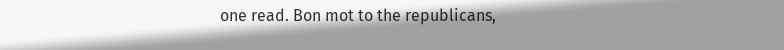one read. Bon mot to the republicans,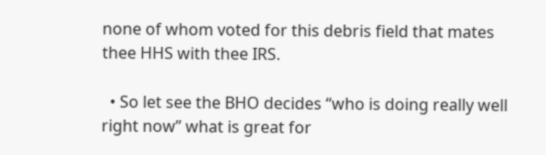none of whom voted for this debris field that mates thee HHS with thee IRS.

  • So let see the BHO decides “who is doing really well right now” what is great for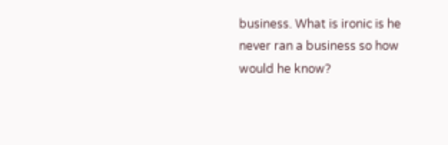business. What is ironic is he never ran a business so how would he know?